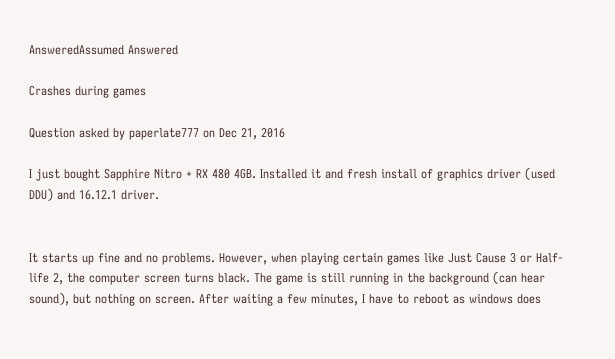AnsweredAssumed Answered

Crashes during games

Question asked by paperlate777 on Dec 21, 2016

I just bought Sapphire Nitro + RX 480 4GB. Installed it and fresh install of graphics driver (used DDU) and 16.12.1 driver.


It starts up fine and no problems. However, when playing certain games like Just Cause 3 or Half-life 2, the computer screen turns black. The game is still running in the background (can hear sound), but nothing on screen. After waiting a few minutes, I have to reboot as windows does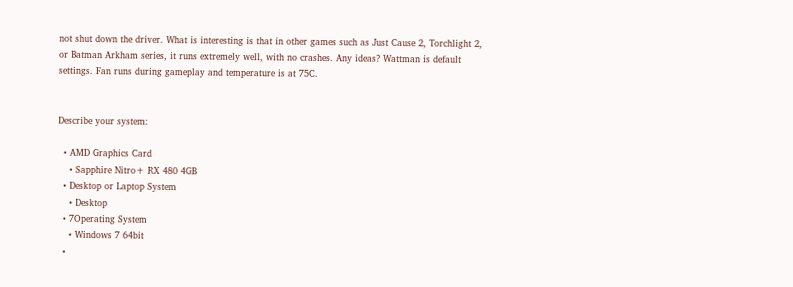not shut down the driver. What is interesting is that in other games such as Just Cause 2, Torchlight 2, or Batman Arkham series, it runs extremely well, with no crashes. Any ideas? Wattman is default settings. Fan runs during gameplay and temperature is at 75C.


Describe your system:

  • AMD Graphics Card
    • Sapphire Nitro+ RX 480 4GB
  • Desktop or Laptop System
    • Desktop
  • 7Operating System
    • Windows 7 64bit
  •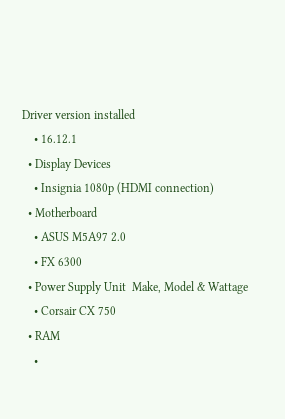Driver version installed
    • 16.12.1
  • Display Devices
    • Insignia 1080p (HDMI connection)
  • Motherboard
    • ASUS M5A97 2.0
    • FX 6300
  • Power Supply Unit  Make, Model & Wattage
    • Corsair CX 750
  • RAM
    •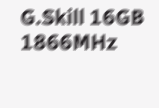G.Skill 16GB 1866MHz